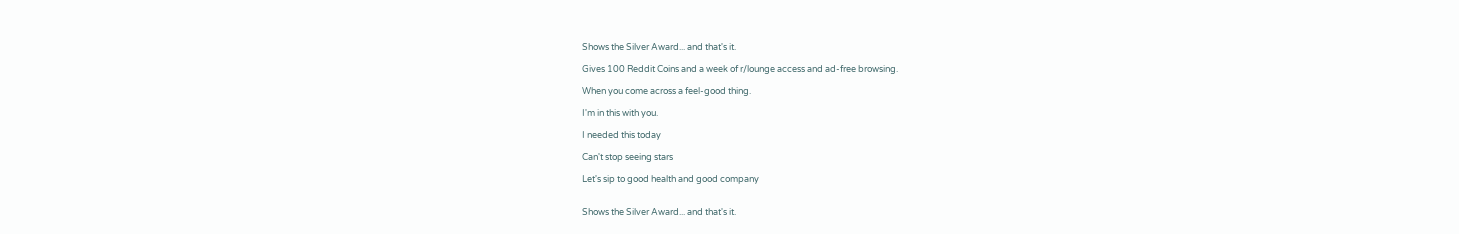Shows the Silver Award... and that's it.

Gives 100 Reddit Coins and a week of r/lounge access and ad-free browsing.

When you come across a feel-good thing.

I'm in this with you.

I needed this today

Can't stop seeing stars

Let's sip to good health and good company


Shows the Silver Award... and that's it.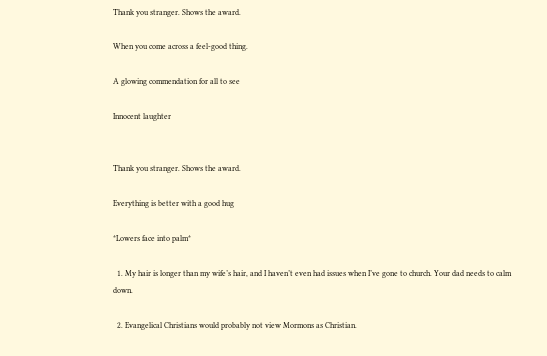Thank you stranger. Shows the award.

When you come across a feel-good thing.

A glowing commendation for all to see

Innocent laughter


Thank you stranger. Shows the award.

Everything is better with a good hug

*Lowers face into palm*

  1. My hair is longer than my wife’s hair, and I haven’t even had issues when I’ve gone to church. Your dad needs to calm down.

  2. Evangelical Christians would probably not view Mormons as Christian.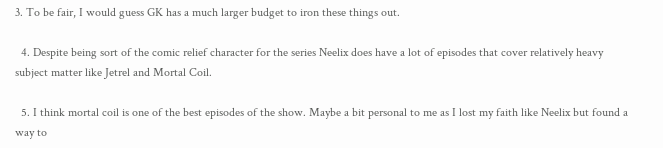3. To be fair, I would guess GK has a much larger budget to iron these things out.

  4. Despite being sort of the comic relief character for the series Neelix does have a lot of episodes that cover relatively heavy subject matter like Jetrel and Mortal Coil.

  5. I think mortal coil is one of the best episodes of the show. Maybe a bit personal to me as I lost my faith like Neelix but found a way to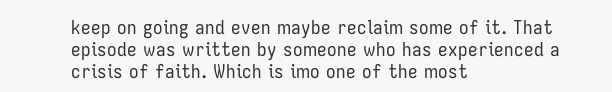keep on going and even maybe reclaim some of it. That episode was written by someone who has experienced a crisis of faith. Which is imo one of the most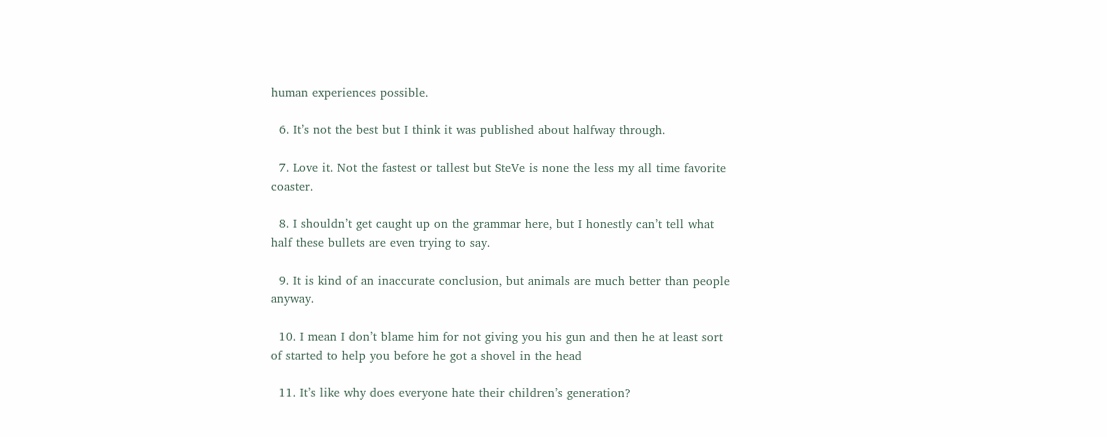human experiences possible.

  6. It’s not the best but I think it was published about halfway through.

  7. Love it. Not the fastest or tallest but SteVe is none the less my all time favorite coaster.

  8. I shouldn’t get caught up on the grammar here, but I honestly can’t tell what half these bullets are even trying to say.

  9. It is kind of an inaccurate conclusion, but animals are much better than people anyway.

  10. I mean I don’t blame him for not giving you his gun and then he at least sort of started to help you before he got a shovel in the head

  11. It’s like why does everyone hate their children’s generation?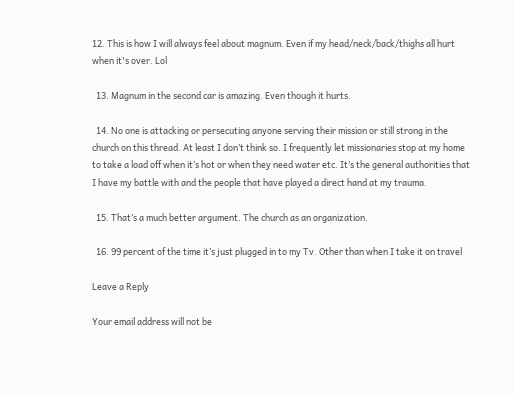12. This is how I will always feel about magnum. Even if my head/neck/back/thighs all hurt when it's over. Lol

  13. Magnum in the second car is amazing. Even though it hurts.

  14. No one is attacking or persecuting anyone serving their mission or still strong in the church on this thread. At least I don’t think so. I frequently let missionaries stop at my home to take a load off when it’s hot or when they need water etc. It’s the general authorities that I have my battle with and the people that have played a direct hand at my trauma.

  15. That’s a much better argument. The church as an organization.

  16. 99 percent of the time it’s just plugged in to my Tv. Other than when I take it on travel

Leave a Reply

Your email address will not be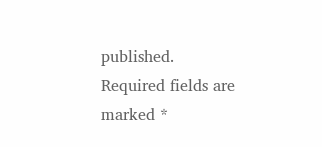published. Required fields are marked *